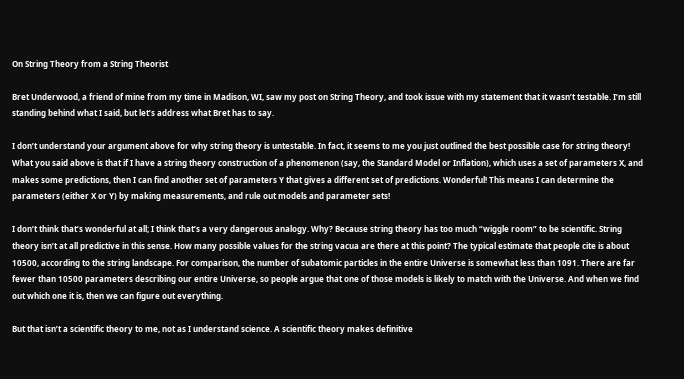On String Theory from a String Theorist

Bret Underwood, a friend of mine from my time in Madison, WI, saw my post on String Theory, and took issue with my statement that it wasn’t testable. I’m still standing behind what I said, but let’s address what Bret has to say.

I don’t understand your argument above for why string theory is untestable. In fact, it seems to me you just outlined the best possible case for string theory! What you said above is that if I have a string theory construction of a phenomenon (say, the Standard Model or Inflation), which uses a set of parameters X, and makes some predictions, then I can find another set of parameters Y that gives a different set of predictions. Wonderful! This means I can determine the parameters (either X or Y) by making measurements, and rule out models and parameter sets!

I don’t think that’s wonderful at all; I think that’s a very dangerous analogy. Why? Because string theory has too much “wiggle room” to be scientific. String theory isn’t at all predictive in this sense. How many possible values for the string vacua are there at this point? The typical estimate that people cite is about 10500, according to the string landscape. For comparison, the number of subatomic particles in the entire Universe is somewhat less than 1091. There are far fewer than 10500 parameters describing our entire Universe, so people argue that one of those models is likely to match with the Universe. And when we find out which one it is, then we can figure out everything.

But that isn’t a scientific theory to me, not as I understand science. A scientific theory makes definitive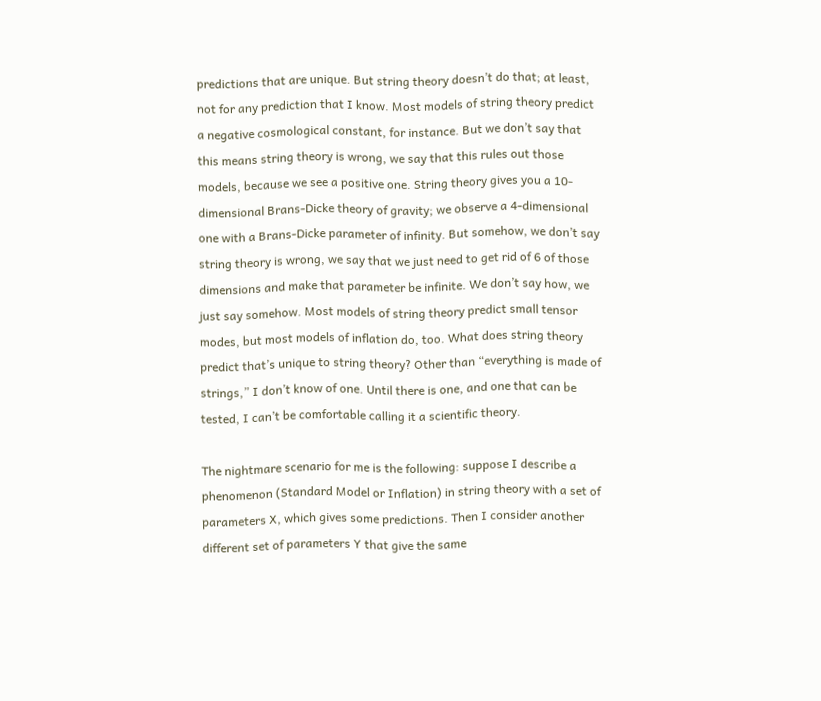predictions that are unique. But string theory doesn’t do that; at least, not for any prediction that I know. Most models of string theory predict a negative cosmological constant, for instance. But we don’t say that this means string theory is wrong, we say that this rules out those models, because we see a positive one. String theory gives you a 10-dimensional Brans-Dicke theory of gravity; we observe a 4-dimensional one with a Brans-Dicke parameter of infinity. But somehow, we don’t say string theory is wrong, we say that we just need to get rid of 6 of those dimensions and make that parameter be infinite. We don’t say how, we just say somehow. Most models of string theory predict small tensor modes, but most models of inflation do, too. What does string theory predict that’s unique to string theory? Other than “everything is made of strings,” I don’t know of one. Until there is one, and one that can be tested, I can’t be comfortable calling it a scientific theory.

The nightmare scenario for me is the following: suppose I describe a phenomenon (Standard Model or Inflation) in string theory with a set of parameters X, which gives some predictions. Then I consider another different set of parameters Y that give the same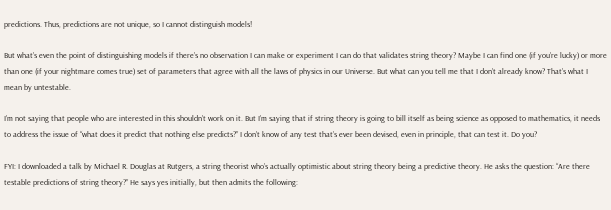predictions. Thus, predictions are not unique, so I cannot distinguish models!

But what’s even the point of distinguishing models if there’s no observation I can make or experiment I can do that validates string theory? Maybe I can find one (if you’re lucky) or more than one (if your nightmare comes true) set of parameters that agree with all the laws of physics in our Universe. But what can you tell me that I don’t already know? That’s what I mean by untestable.

I’m not saying that people who are interested in this shouldn’t work on it. But I’m saying that if string theory is going to bill itself as being science as opposed to mathematics, it needs to address the issue of “what does it predict that nothing else predicts?” I don’t know of any test that’s ever been devised, even in principle, that can test it. Do you?

FYI: I downloaded a talk by Michael R. Douglas at Rutgers, a string theorist who’s actually optimistic about string theory being a predictive theory. He asks the question: “Are there testable predictions of string theory?” He says yes initially, but then admits the following: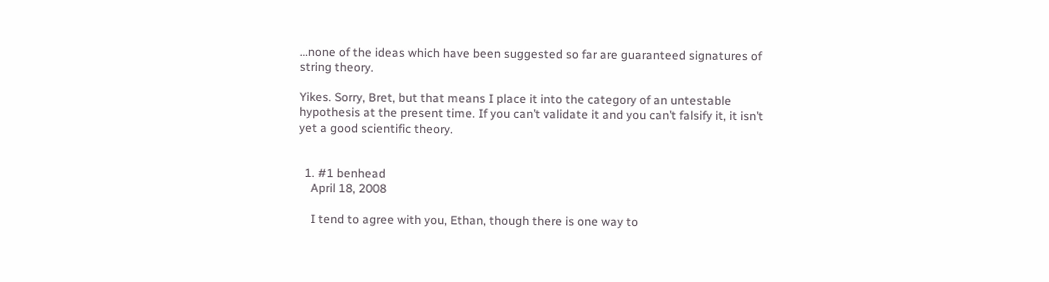…none of the ideas which have been suggested so far are guaranteed signatures of string theory.

Yikes. Sorry, Bret, but that means I place it into the category of an untestable hypothesis at the present time. If you can’t validate it and you can’t falsify it, it isn’t yet a good scientific theory.


  1. #1 benhead
    April 18, 2008

    I tend to agree with you, Ethan, though there is one way to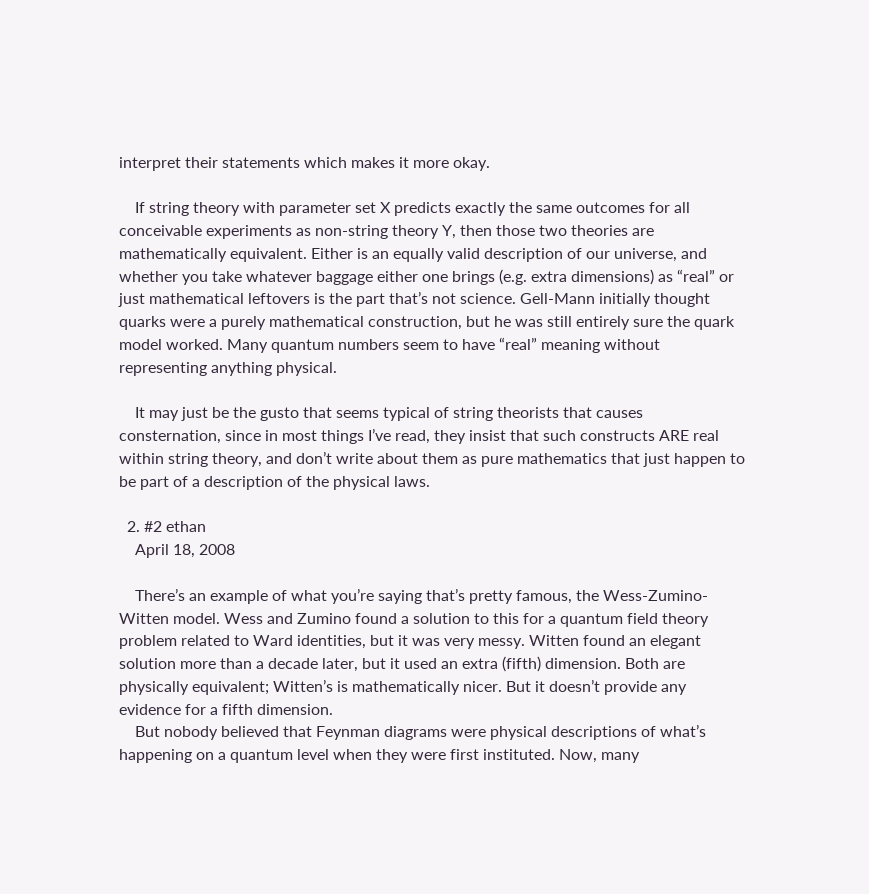interpret their statements which makes it more okay.

    If string theory with parameter set X predicts exactly the same outcomes for all conceivable experiments as non-string theory Y, then those two theories are mathematically equivalent. Either is an equally valid description of our universe, and whether you take whatever baggage either one brings (e.g. extra dimensions) as “real” or just mathematical leftovers is the part that’s not science. Gell-Mann initially thought quarks were a purely mathematical construction, but he was still entirely sure the quark model worked. Many quantum numbers seem to have “real” meaning without representing anything physical.

    It may just be the gusto that seems typical of string theorists that causes consternation, since in most things I’ve read, they insist that such constructs ARE real within string theory, and don’t write about them as pure mathematics that just happen to be part of a description of the physical laws.

  2. #2 ethan
    April 18, 2008

    There’s an example of what you’re saying that’s pretty famous, the Wess-Zumino-Witten model. Wess and Zumino found a solution to this for a quantum field theory problem related to Ward identities, but it was very messy. Witten found an elegant solution more than a decade later, but it used an extra (fifth) dimension. Both are physically equivalent; Witten’s is mathematically nicer. But it doesn’t provide any evidence for a fifth dimension.
    But nobody believed that Feynman diagrams were physical descriptions of what’s happening on a quantum level when they were first instituted. Now, many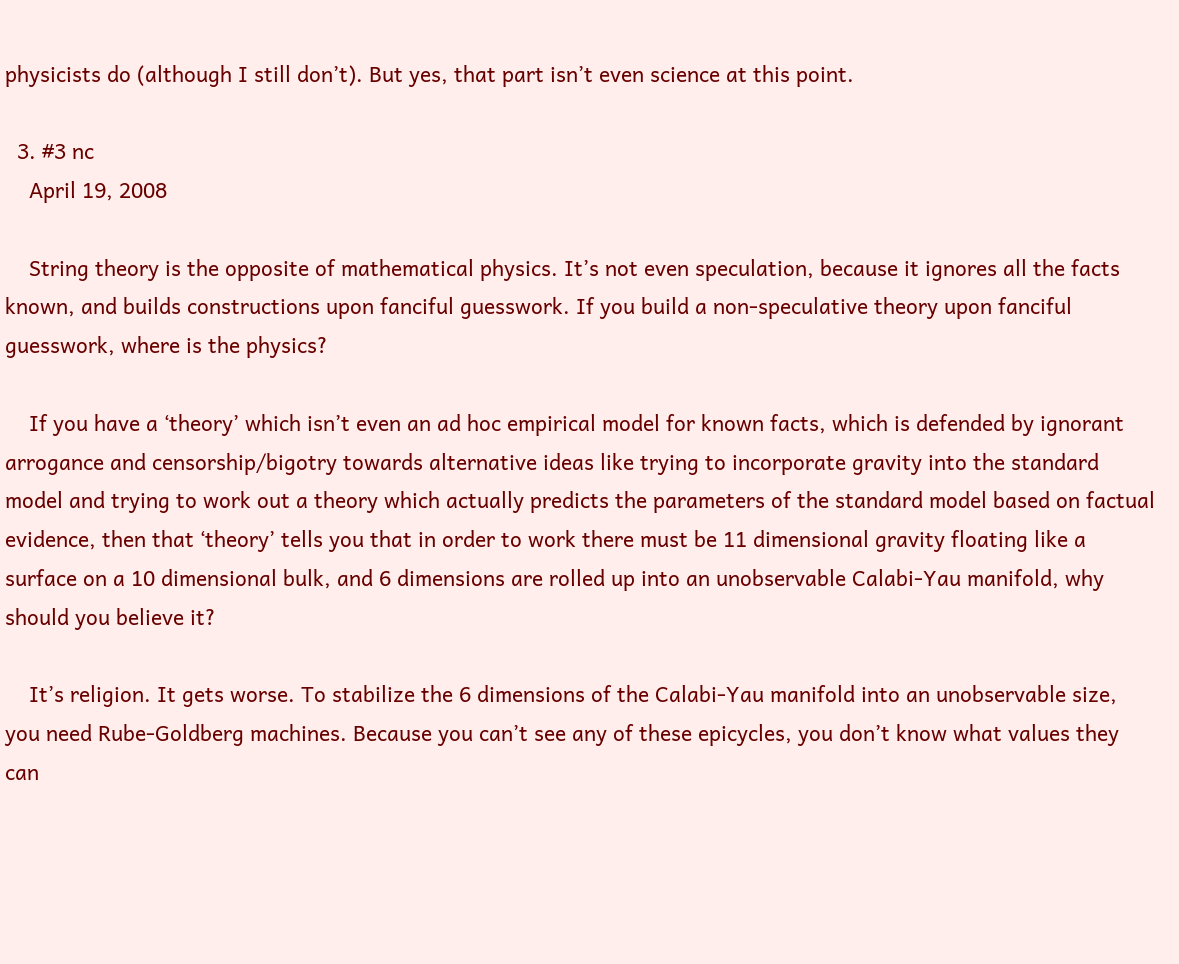physicists do (although I still don’t). But yes, that part isn’t even science at this point.

  3. #3 nc
    April 19, 2008

    String theory is the opposite of mathematical physics. It’s not even speculation, because it ignores all the facts known, and builds constructions upon fanciful guesswork. If you build a non-speculative theory upon fanciful guesswork, where is the physics?

    If you have a ‘theory’ which isn’t even an ad hoc empirical model for known facts, which is defended by ignorant arrogance and censorship/bigotry towards alternative ideas like trying to incorporate gravity into the standard model and trying to work out a theory which actually predicts the parameters of the standard model based on factual evidence, then that ‘theory’ tells you that in order to work there must be 11 dimensional gravity floating like a surface on a 10 dimensional bulk, and 6 dimensions are rolled up into an unobservable Calabi-Yau manifold, why should you believe it?

    It’s religion. It gets worse. To stabilize the 6 dimensions of the Calabi-Yau manifold into an unobservable size, you need Rube-Goldberg machines. Because you can’t see any of these epicycles, you don’t know what values they can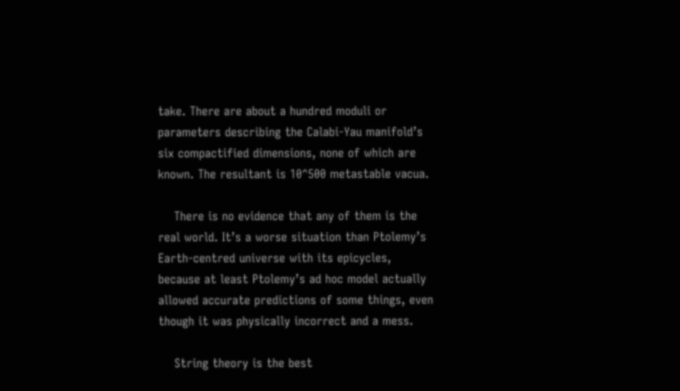take. There are about a hundred moduli or parameters describing the Calabi-Yau manifold’s six compactified dimensions, none of which are known. The resultant is 10^500 metastable vacua.

    There is no evidence that any of them is the real world. It’s a worse situation than Ptolemy’s Earth-centred universe with its epicycles, because at least Ptolemy’s ad hoc model actually allowed accurate predictions of some things, even though it was physically incorrect and a mess.

    String theory is the best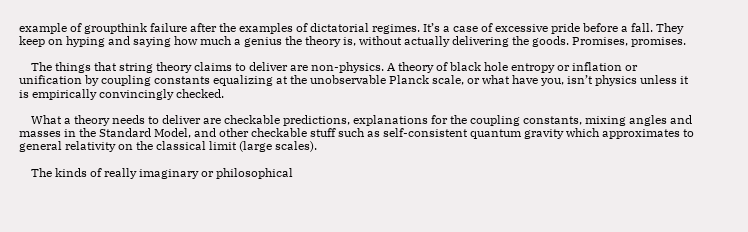example of groupthink failure after the examples of dictatorial regimes. It’s a case of excessive pride before a fall. They keep on hyping and saying how much a genius the theory is, without actually delivering the goods. Promises, promises.

    The things that string theory claims to deliver are non-physics. A theory of black hole entropy or inflation or unification by coupling constants equalizing at the unobservable Planck scale, or what have you, isn’t physics unless it is empirically convincingly checked.

    What a theory needs to deliver are checkable predictions, explanations for the coupling constants, mixing angles and masses in the Standard Model, and other checkable stuff such as self-consistent quantum gravity which approximates to general relativity on the classical limit (large scales).

    The kinds of really imaginary or philosophical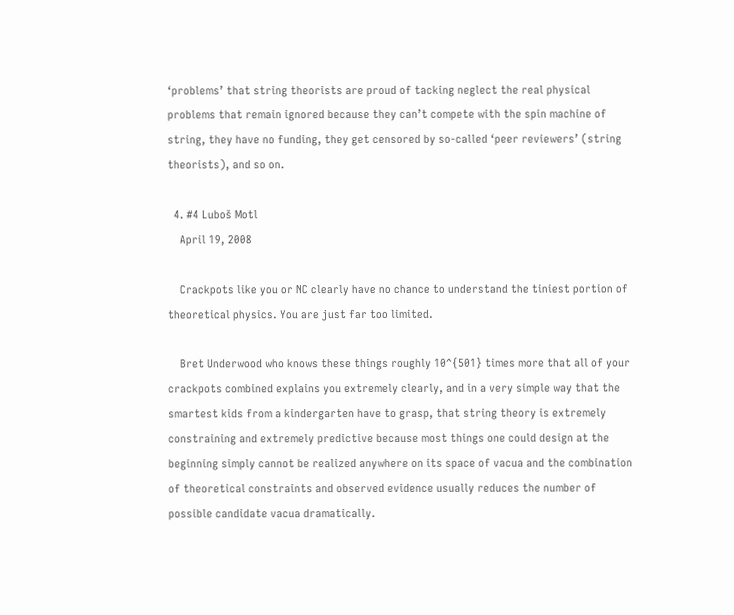‘problems’ that string theorists are proud of tacking neglect the real physical problems that remain ignored because they can’t compete with the spin machine of string, they have no funding, they get censored by so-called ‘peer reviewers’ (string theorists), and so on.

  4. #4 Luboš Motl
    April 19, 2008

    Crackpots like you or NC clearly have no chance to understand the tiniest portion of theoretical physics. You are just far too limited.

    Bret Underwood who knows these things roughly 10^{501} times more that all of your crackpots combined explains you extremely clearly, and in a very simple way that the smartest kids from a kindergarten have to grasp, that string theory is extremely constraining and extremely predictive because most things one could design at the beginning simply cannot be realized anywhere on its space of vacua and the combination of theoretical constraints and observed evidence usually reduces the number of possible candidate vacua dramatically.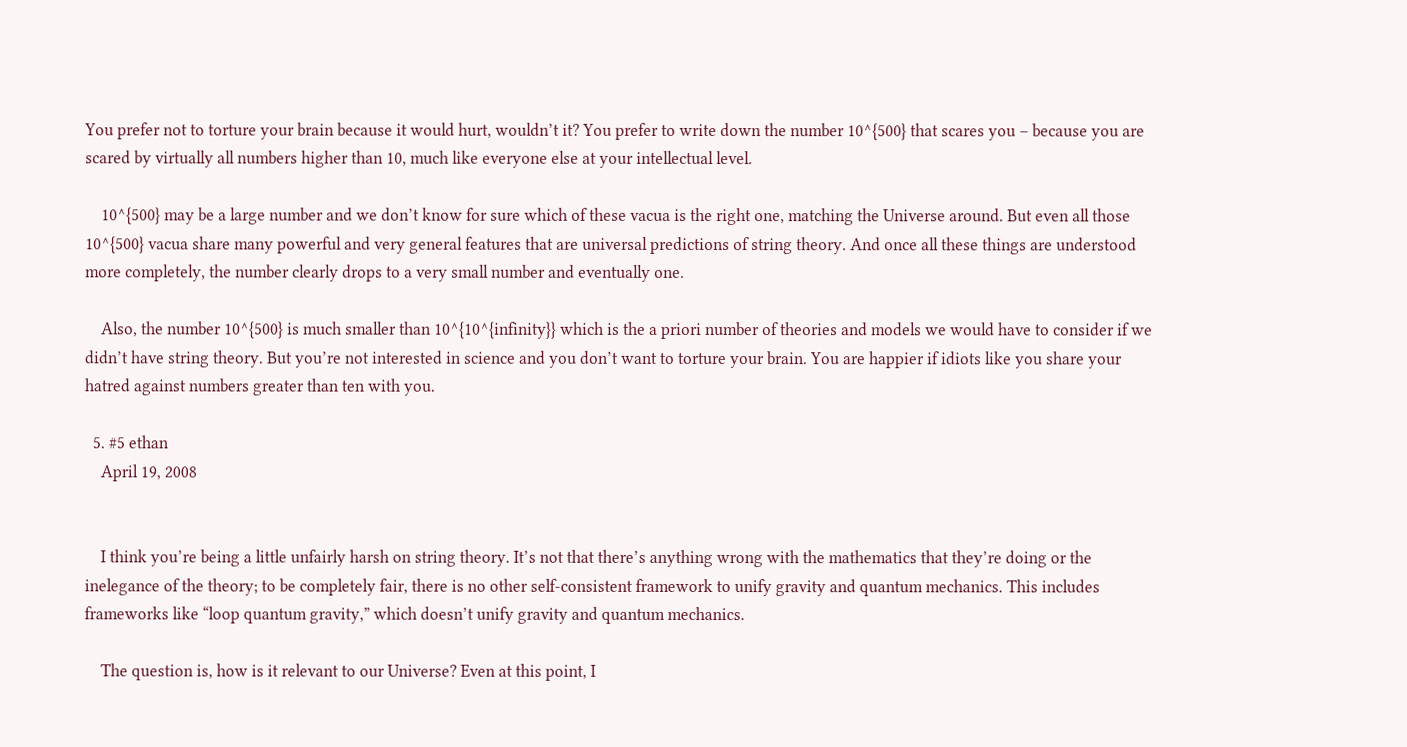You prefer not to torture your brain because it would hurt, wouldn’t it? You prefer to write down the number 10^{500} that scares you – because you are scared by virtually all numbers higher than 10, much like everyone else at your intellectual level.

    10^{500} may be a large number and we don’t know for sure which of these vacua is the right one, matching the Universe around. But even all those 10^{500} vacua share many powerful and very general features that are universal predictions of string theory. And once all these things are understood more completely, the number clearly drops to a very small number and eventually one.

    Also, the number 10^{500} is much smaller than 10^{10^{infinity}} which is the a priori number of theories and models we would have to consider if we didn’t have string theory. But you’re not interested in science and you don’t want to torture your brain. You are happier if idiots like you share your hatred against numbers greater than ten with you.

  5. #5 ethan
    April 19, 2008


    I think you’re being a little unfairly harsh on string theory. It’s not that there’s anything wrong with the mathematics that they’re doing or the inelegance of the theory; to be completely fair, there is no other self-consistent framework to unify gravity and quantum mechanics. This includes frameworks like “loop quantum gravity,” which doesn’t unify gravity and quantum mechanics.

    The question is, how is it relevant to our Universe? Even at this point, I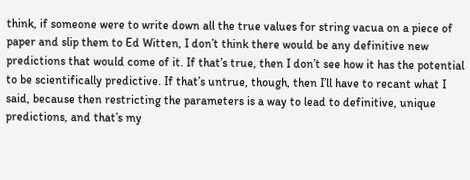think, if someone were to write down all the true values for string vacua on a piece of paper and slip them to Ed Witten, I don’t think there would be any definitive new predictions that would come of it. If that’s true, then I don’t see how it has the potential to be scientifically predictive. If that’s untrue, though, then I’ll have to recant what I said, because then restricting the parameters is a way to lead to definitive, unique predictions, and that’s my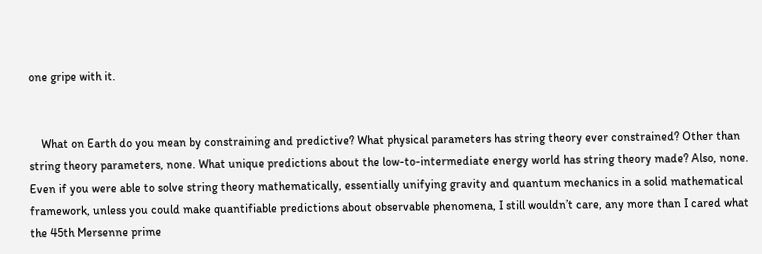one gripe with it.


    What on Earth do you mean by constraining and predictive? What physical parameters has string theory ever constrained? Other than string theory parameters, none. What unique predictions about the low-to-intermediate energy world has string theory made? Also, none. Even if you were able to solve string theory mathematically, essentially unifying gravity and quantum mechanics in a solid mathematical framework, unless you could make quantifiable predictions about observable phenomena, I still wouldn’t care, any more than I cared what the 45th Mersenne prime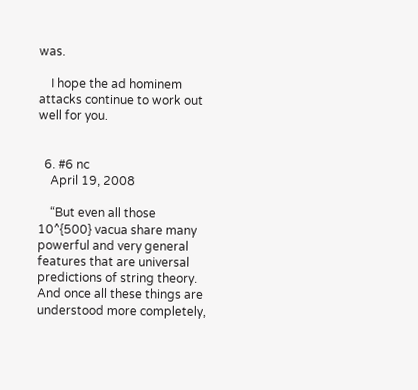was.

    I hope the ad hominem attacks continue to work out well for you.


  6. #6 nc
    April 19, 2008

    “But even all those 10^{500} vacua share many powerful and very general features that are universal predictions of string theory. And once all these things are understood more completely,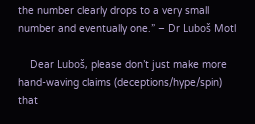the number clearly drops to a very small number and eventually one.” – Dr Luboš Motl

    Dear Luboš, please don’t just make more hand-waving claims (deceptions/hype/spin) that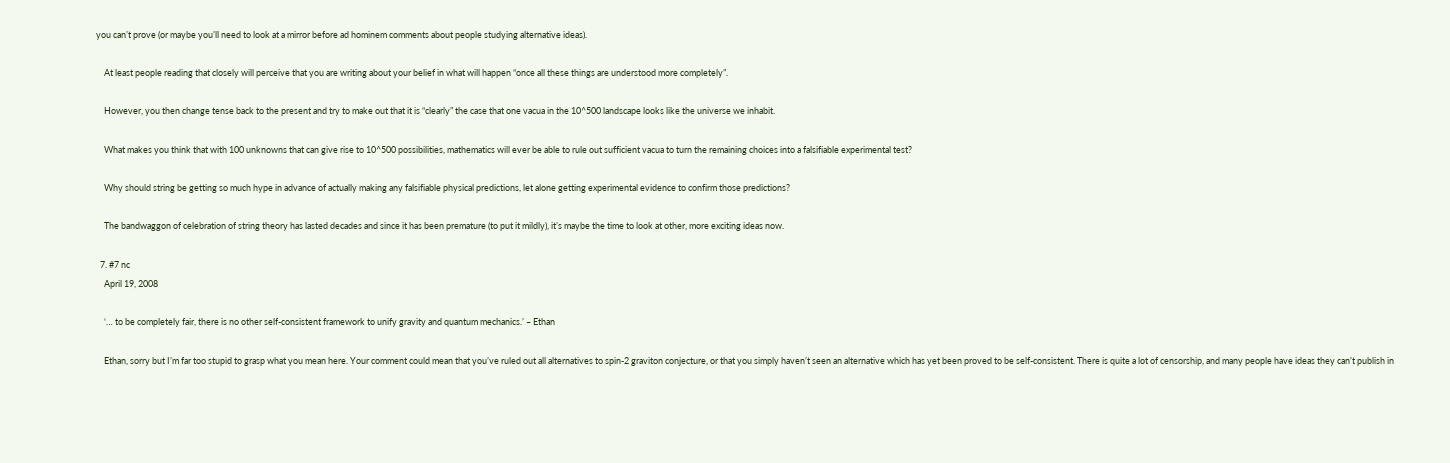you can’t prove (or maybe you’ll need to look at a mirror before ad hominem comments about people studying alternative ideas).

    At least people reading that closely will perceive that you are writing about your belief in what will happen “once all these things are understood more completely”.

    However, you then change tense back to the present and try to make out that it is “clearly” the case that one vacua in the 10^500 landscape looks like the universe we inhabit.

    What makes you think that with 100 unknowns that can give rise to 10^500 possibilities, mathematics will ever be able to rule out sufficient vacua to turn the remaining choices into a falsifiable experimental test?

    Why should string be getting so much hype in advance of actually making any falsifiable physical predictions, let alone getting experimental evidence to confirm those predictions?

    The bandwaggon of celebration of string theory has lasted decades and since it has been premature (to put it mildly), it’s maybe the time to look at other, more exciting ideas now.

  7. #7 nc
    April 19, 2008

    ‘… to be completely fair, there is no other self-consistent framework to unify gravity and quantum mechanics.’ – Ethan

    Ethan, sorry but I’m far too stupid to grasp what you mean here. Your comment could mean that you’ve ruled out all alternatives to spin-2 graviton conjecture, or that you simply haven’t seen an alternative which has yet been proved to be self-consistent. There is quite a lot of censorship, and many people have ideas they can’t publish in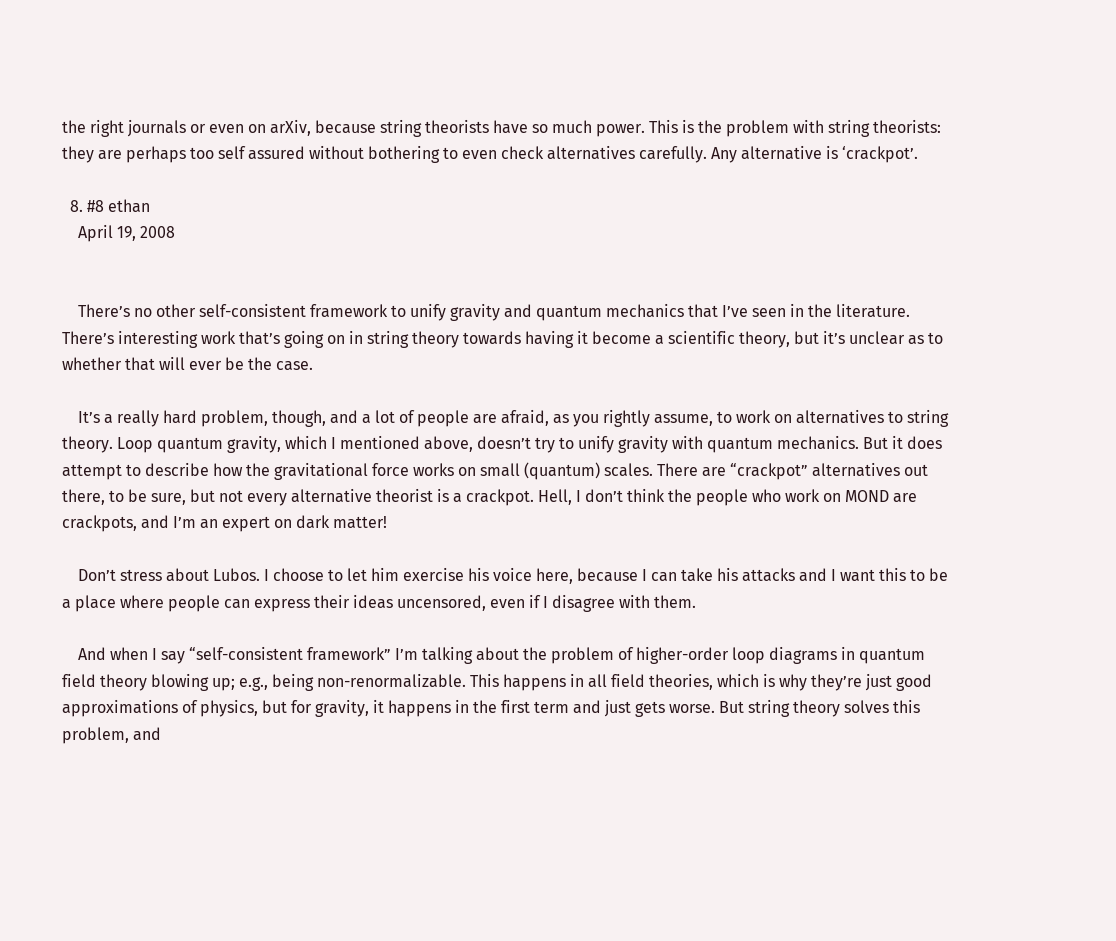the right journals or even on arXiv, because string theorists have so much power. This is the problem with string theorists: they are perhaps too self assured without bothering to even check alternatives carefully. Any alternative is ‘crackpot’.

  8. #8 ethan
    April 19, 2008


    There’s no other self-consistent framework to unify gravity and quantum mechanics that I’ve seen in the literature. There’s interesting work that’s going on in string theory towards having it become a scientific theory, but it’s unclear as to whether that will ever be the case.

    It’s a really hard problem, though, and a lot of people are afraid, as you rightly assume, to work on alternatives to string theory. Loop quantum gravity, which I mentioned above, doesn’t try to unify gravity with quantum mechanics. But it does attempt to describe how the gravitational force works on small (quantum) scales. There are “crackpot” alternatives out there, to be sure, but not every alternative theorist is a crackpot. Hell, I don’t think the people who work on MOND are crackpots, and I’m an expert on dark matter!

    Don’t stress about Lubos. I choose to let him exercise his voice here, because I can take his attacks and I want this to be a place where people can express their ideas uncensored, even if I disagree with them.

    And when I say “self-consistent framework” I’m talking about the problem of higher-order loop diagrams in quantum field theory blowing up; e.g., being non-renormalizable. This happens in all field theories, which is why they’re just good approximations of physics, but for gravity, it happens in the first term and just gets worse. But string theory solves this problem, and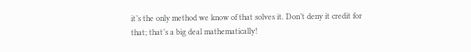it’s the only method we know of that solves it. Don’t deny it credit for that; that’s a big deal mathematically!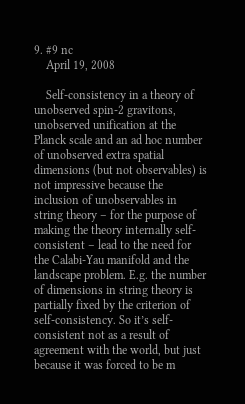9. #9 nc
    April 19, 2008

    Self-consistency in a theory of unobserved spin-2 gravitons, unobserved unification at the Planck scale and an ad hoc number of unobserved extra spatial dimensions (but not observables) is not impressive because the inclusion of unobservables in string theory – for the purpose of making the theory internally self-consistent – lead to the need for the Calabi-Yau manifold and the landscape problem. E.g. the number of dimensions in string theory is partially fixed by the criterion of self-consistency. So it’s self-consistent not as a result of agreement with the world, but just because it was forced to be m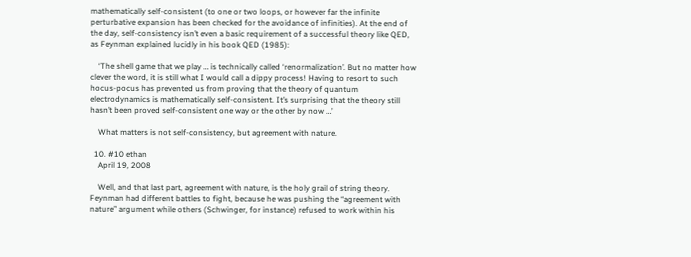mathematically self-consistent (to one or two loops, or however far the infinite perturbative expansion has been checked for the avoidance of infinities). At the end of the day, self-consistency isn’t even a basic requirement of a successful theory like QED, as Feynman explained lucidly in his book QED (1985):

    ‘The shell game that we play … is technically called ‘renormalization’. But no matter how clever the word, it is still what I would call a dippy process! Having to resort to such hocus-pocus has prevented us from proving that the theory of quantum electrodynamics is mathematically self-consistent. It’s surprising that the theory still hasn’t been proved self-consistent one way or the other by now …’

    What matters is not self-consistency, but agreement with nature.

  10. #10 ethan
    April 19, 2008

    Well, and that last part, agreement with nature, is the holy grail of string theory. Feynman had different battles to fight, because he was pushing the “agreement with nature” argument while others (Schwinger, for instance) refused to work within his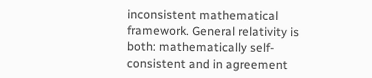inconsistent mathematical framework. General relativity is both: mathematically self-consistent and in agreement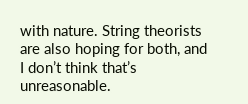with nature. String theorists are also hoping for both, and I don’t think that’s unreasonable.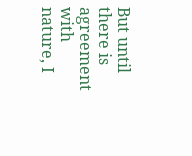But until there is agreement with nature, I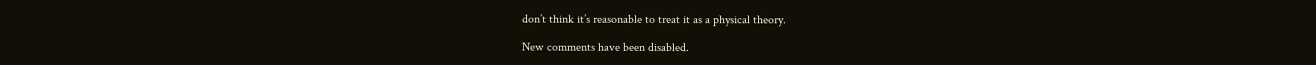don’t think it’s reasonable to treat it as a physical theory.

New comments have been disabled.